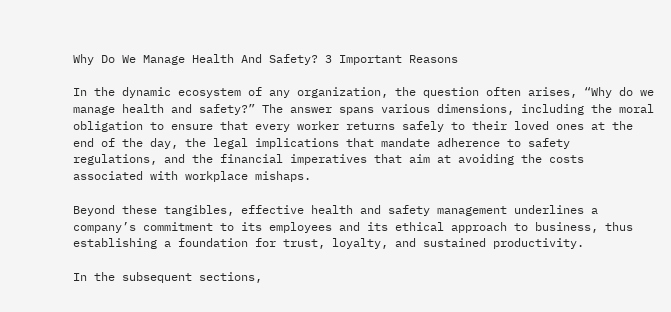Why Do We Manage Health And Safety? 3 Important Reasons

In the dynamic ecosystem of any organization, the question often arises, “Why do we manage health and safety?” The answer spans various dimensions, including the moral obligation to ensure that every worker returns safely to their loved ones at the end of the day, the legal implications that mandate adherence to safety regulations, and the financial imperatives that aim at avoiding the costs associated with workplace mishaps.

Beyond these tangibles, effective health and safety management underlines a company’s commitment to its employees and its ethical approach to business, thus establishing a foundation for trust, loyalty, and sustained productivity.

In the subsequent sections,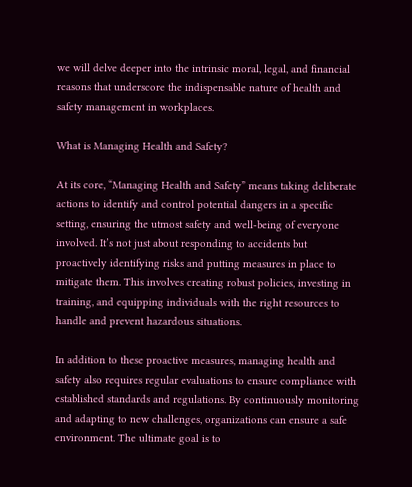we will delve deeper into the intrinsic moral, legal, and financial reasons that underscore the indispensable nature of health and safety management in workplaces.

What is Managing Health and Safety?

At its core, “Managing Health and Safety” means taking deliberate actions to identify and control potential dangers in a specific setting, ensuring the utmost safety and well-being of everyone involved. It’s not just about responding to accidents but proactively identifying risks and putting measures in place to mitigate them. This involves creating robust policies, investing in training, and equipping individuals with the right resources to handle and prevent hazardous situations.

In addition to these proactive measures, managing health and safety also requires regular evaluations to ensure compliance with established standards and regulations. By continuously monitoring and adapting to new challenges, organizations can ensure a safe environment. The ultimate goal is to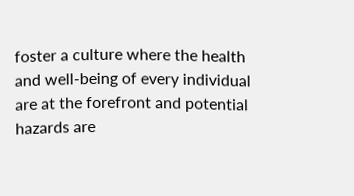foster a culture where the health and well-being of every individual are at the forefront and potential hazards are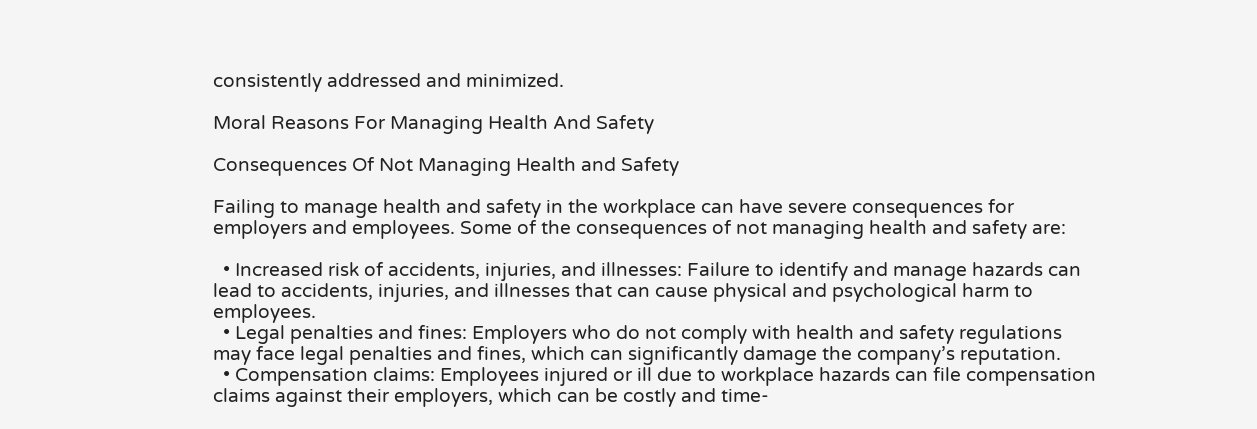consistently addressed and minimized.

Moral Reasons For Managing Health And Safety

Consequences Of Not Managing Health and Safety

Failing to manage health and safety in the workplace can have severe consequences for employers and employees. Some of the consequences of not managing health and safety are:

  • Increased risk of accidents, injuries, and illnesses: Failure to identify and manage hazards can lead to accidents, injuries, and illnesses that can cause physical and psychological harm to employees.
  • Legal penalties and fines: Employers who do not comply with health and safety regulations may face legal penalties and fines, which can significantly damage the company’s reputation.
  • Compensation claims: Employees injured or ill due to workplace hazards can file compensation claims against their employers, which can be costly and time-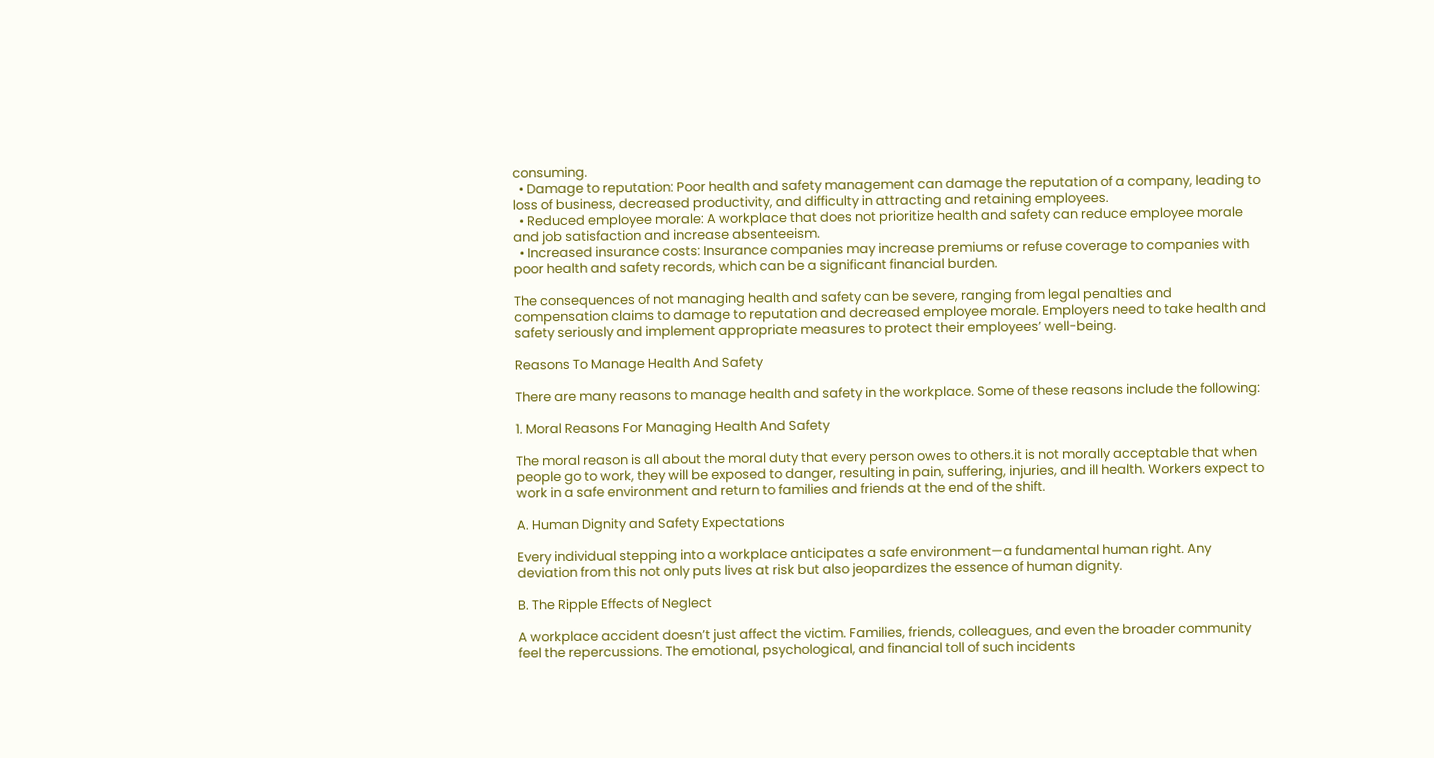consuming.
  • Damage to reputation: Poor health and safety management can damage the reputation of a company, leading to loss of business, decreased productivity, and difficulty in attracting and retaining employees.
  • Reduced employee morale: A workplace that does not prioritize health and safety can reduce employee morale and job satisfaction and increase absenteeism.
  • Increased insurance costs: Insurance companies may increase premiums or refuse coverage to companies with poor health and safety records, which can be a significant financial burden.

The consequences of not managing health and safety can be severe, ranging from legal penalties and compensation claims to damage to reputation and decreased employee morale. Employers need to take health and safety seriously and implement appropriate measures to protect their employees’ well-being.

Reasons To Manage Health And Safety

There are many reasons to manage health and safety in the workplace. Some of these reasons include the following:

1. Moral Reasons For Managing Health And Safety

The moral reason is all about the moral duty that every person owes to others.it is not morally acceptable that when people go to work, they will be exposed to danger, resulting in pain, suffering, injuries, and ill health. Workers expect to work in a safe environment and return to families and friends at the end of the shift.

A. Human Dignity and Safety Expectations

Every individual stepping into a workplace anticipates a safe environment—a fundamental human right. Any deviation from this not only puts lives at risk but also jeopardizes the essence of human dignity.

B. The Ripple Effects of Neglect

A workplace accident doesn’t just affect the victim. Families, friends, colleagues, and even the broader community feel the repercussions. The emotional, psychological, and financial toll of such incidents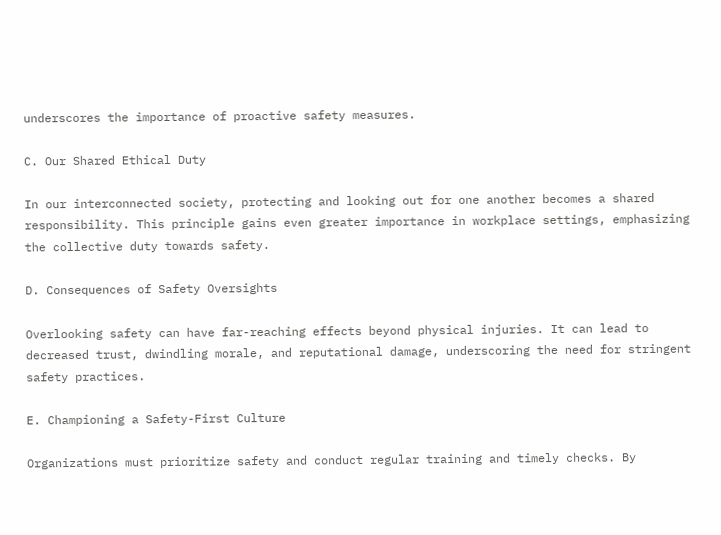underscores the importance of proactive safety measures.

C. Our Shared Ethical Duty

In our interconnected society, protecting and looking out for one another becomes a shared responsibility. This principle gains even greater importance in workplace settings, emphasizing the collective duty towards safety.

D. Consequences of Safety Oversights

Overlooking safety can have far-reaching effects beyond physical injuries. It can lead to decreased trust, dwindling morale, and reputational damage, underscoring the need for stringent safety practices.

E. Championing a Safety-First Culture

Organizations must prioritize safety and conduct regular training and timely checks. By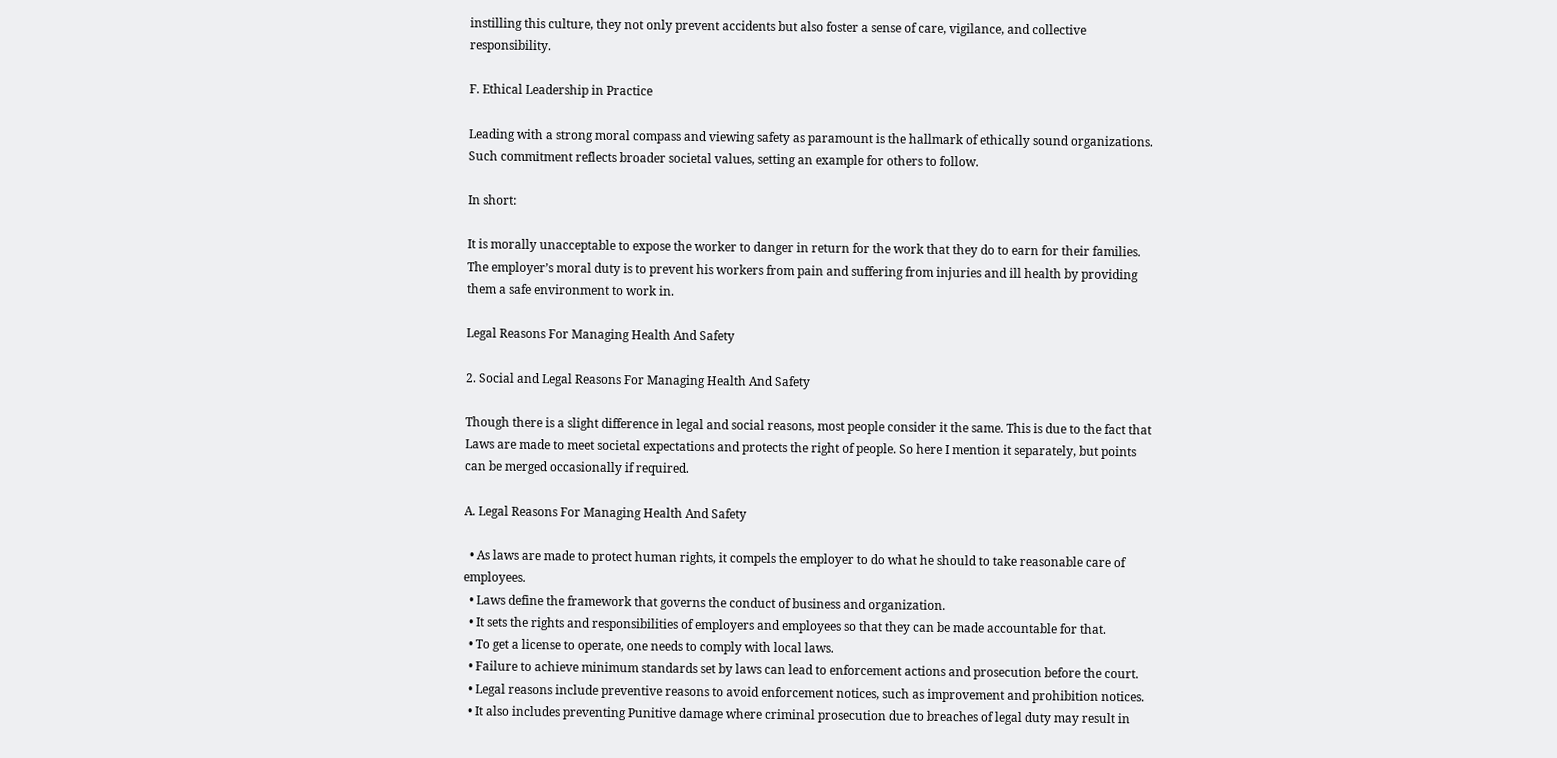instilling this culture, they not only prevent accidents but also foster a sense of care, vigilance, and collective responsibility.

F. Ethical Leadership in Practice

Leading with a strong moral compass and viewing safety as paramount is the hallmark of ethically sound organizations. Such commitment reflects broader societal values, setting an example for others to follow.

In short:

It is morally unacceptable to expose the worker to danger in return for the work that they do to earn for their families. The employer’s moral duty is to prevent his workers from pain and suffering from injuries and ill health by providing them a safe environment to work in.

Legal Reasons For Managing Health And Safety

2. Social and Legal Reasons For Managing Health And Safety

Though there is a slight difference in legal and social reasons, most people consider it the same. This is due to the fact that Laws are made to meet societal expectations and protects the right of people. So here I mention it separately, but points can be merged occasionally if required.

A. Legal Reasons For Managing Health And Safety

  • As laws are made to protect human rights, it compels the employer to do what he should to take reasonable care of employees.
  • Laws define the framework that governs the conduct of business and organization.
  • It sets the rights and responsibilities of employers and employees so that they can be made accountable for that.
  • To get a license to operate, one needs to comply with local laws.
  • Failure to achieve minimum standards set by laws can lead to enforcement actions and prosecution before the court.
  • Legal reasons include preventive reasons to avoid enforcement notices, such as improvement and prohibition notices.
  • It also includes preventing Punitive damage where criminal prosecution due to breaches of legal duty may result in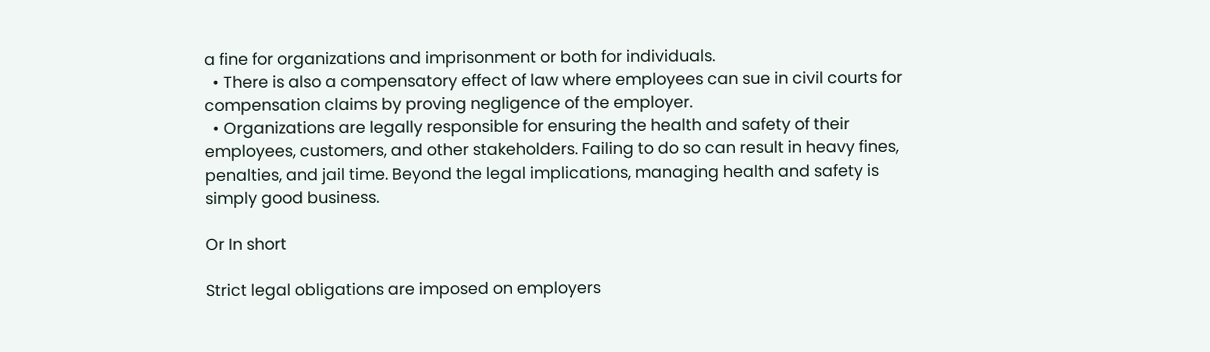a fine for organizations and imprisonment or both for individuals.
  • There is also a compensatory effect of law where employees can sue in civil courts for compensation claims by proving negligence of the employer.
  • Organizations are legally responsible for ensuring the health and safety of their employees, customers, and other stakeholders. Failing to do so can result in heavy fines, penalties, and jail time. Beyond the legal implications, managing health and safety is simply good business.

Or In short

Strict legal obligations are imposed on employers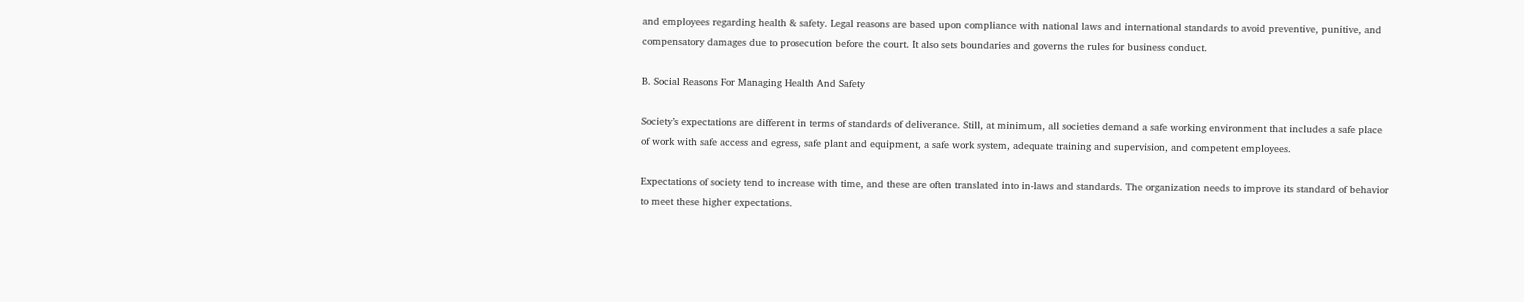and employees regarding health & safety. Legal reasons are based upon compliance with national laws and international standards to avoid preventive, punitive, and compensatory damages due to prosecution before the court. It also sets boundaries and governs the rules for business conduct.

B. Social Reasons For Managing Health And Safety

Society’s expectations are different in terms of standards of deliverance. Still, at minimum, all societies demand a safe working environment that includes a safe place of work with safe access and egress, safe plant and equipment, a safe work system, adequate training and supervision, and competent employees.

Expectations of society tend to increase with time, and these are often translated into in-laws and standards. The organization needs to improve its standard of behavior to meet these higher expectations.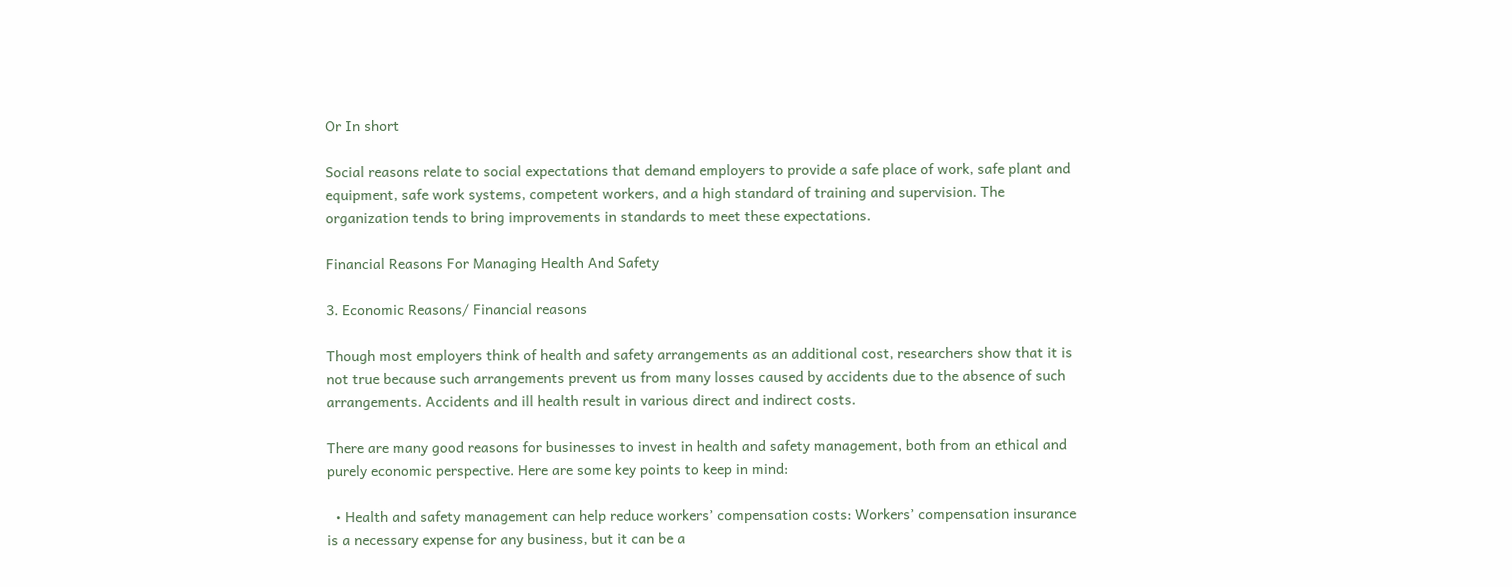Or In short

Social reasons relate to social expectations that demand employers to provide a safe place of work, safe plant and equipment, safe work systems, competent workers, and a high standard of training and supervision. The organization tends to bring improvements in standards to meet these expectations.

Financial Reasons For Managing Health And Safety

3. Economic Reasons/ Financial reasons

Though most employers think of health and safety arrangements as an additional cost, researchers show that it is not true because such arrangements prevent us from many losses caused by accidents due to the absence of such arrangements. Accidents and ill health result in various direct and indirect costs.

There are many good reasons for businesses to invest in health and safety management, both from an ethical and purely economic perspective. Here are some key points to keep in mind:

  • Health and safety management can help reduce workers’ compensation costs: Workers’ compensation insurance is a necessary expense for any business, but it can be a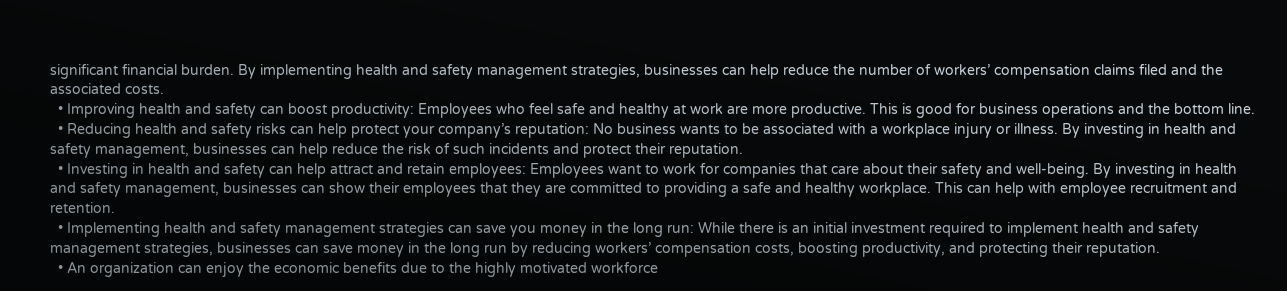significant financial burden. By implementing health and safety management strategies, businesses can help reduce the number of workers’ compensation claims filed and the associated costs.
  • Improving health and safety can boost productivity: Employees who feel safe and healthy at work are more productive. This is good for business operations and the bottom line.
  • Reducing health and safety risks can help protect your company’s reputation: No business wants to be associated with a workplace injury or illness. By investing in health and safety management, businesses can help reduce the risk of such incidents and protect their reputation.
  • Investing in health and safety can help attract and retain employees: Employees want to work for companies that care about their safety and well-being. By investing in health and safety management, businesses can show their employees that they are committed to providing a safe and healthy workplace. This can help with employee recruitment and retention.
  • Implementing health and safety management strategies can save you money in the long run: While there is an initial investment required to implement health and safety management strategies, businesses can save money in the long run by reducing workers’ compensation costs, boosting productivity, and protecting their reputation.
  • An organization can enjoy the economic benefits due to the highly motivated workforce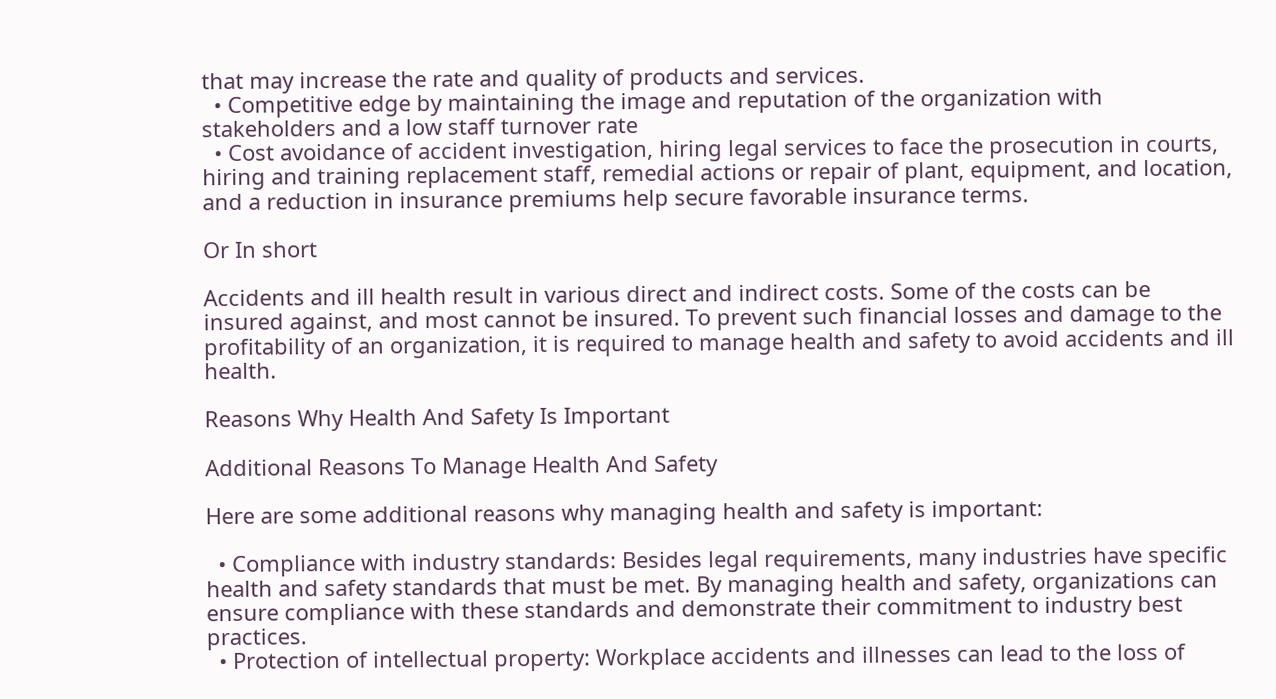that may increase the rate and quality of products and services.
  • Competitive edge by maintaining the image and reputation of the organization with stakeholders and a low staff turnover rate
  • Cost avoidance of accident investigation, hiring legal services to face the prosecution in courts, hiring and training replacement staff, remedial actions or repair of plant, equipment, and location, and a reduction in insurance premiums help secure favorable insurance terms.

Or In short

Accidents and ill health result in various direct and indirect costs. Some of the costs can be insured against, and most cannot be insured. To prevent such financial losses and damage to the profitability of an organization, it is required to manage health and safety to avoid accidents and ill health.

Reasons Why Health And Safety Is Important

Additional Reasons To Manage Health And Safety

Here are some additional reasons why managing health and safety is important:

  • Compliance with industry standards: Besides legal requirements, many industries have specific health and safety standards that must be met. By managing health and safety, organizations can ensure compliance with these standards and demonstrate their commitment to industry best practices.
  • Protection of intellectual property: Workplace accidents and illnesses can lead to the loss of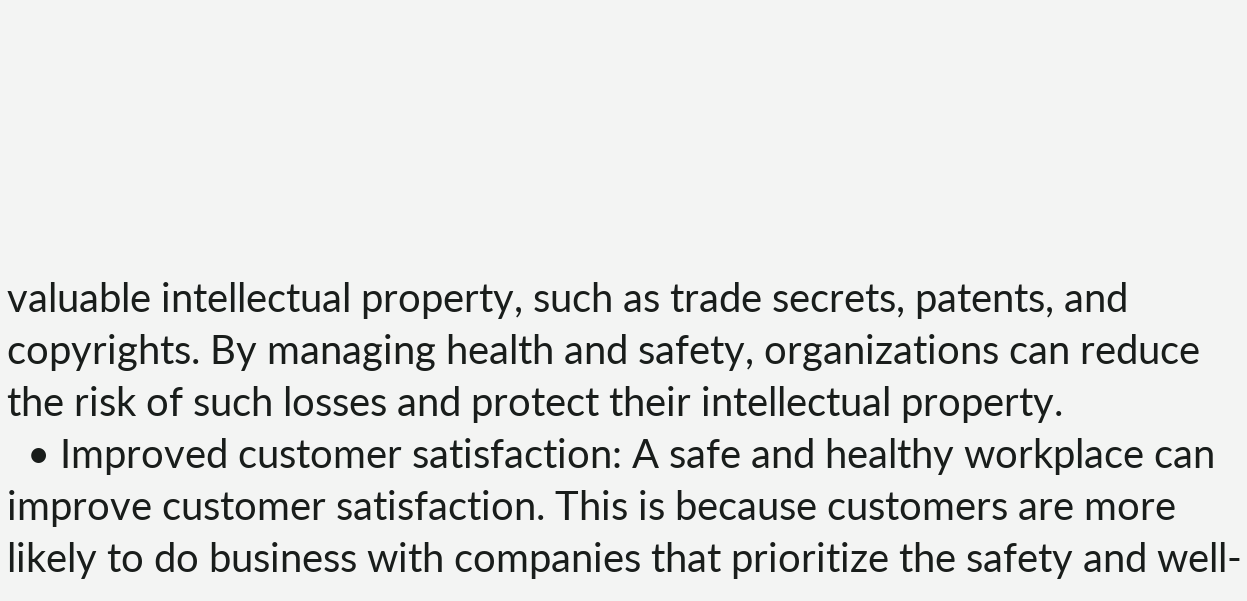valuable intellectual property, such as trade secrets, patents, and copyrights. By managing health and safety, organizations can reduce the risk of such losses and protect their intellectual property.
  • Improved customer satisfaction: A safe and healthy workplace can improve customer satisfaction. This is because customers are more likely to do business with companies that prioritize the safety and well-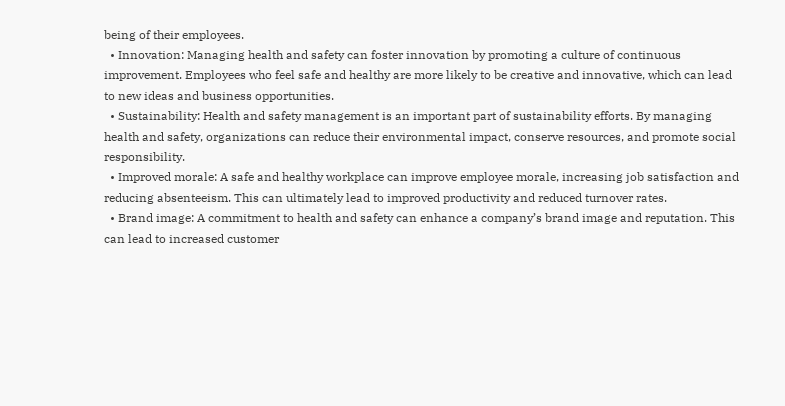being of their employees.
  • Innovation: Managing health and safety can foster innovation by promoting a culture of continuous improvement. Employees who feel safe and healthy are more likely to be creative and innovative, which can lead to new ideas and business opportunities.
  • Sustainability: Health and safety management is an important part of sustainability efforts. By managing health and safety, organizations can reduce their environmental impact, conserve resources, and promote social responsibility.
  • Improved morale: A safe and healthy workplace can improve employee morale, increasing job satisfaction and reducing absenteeism. This can ultimately lead to improved productivity and reduced turnover rates.
  • Brand image: A commitment to health and safety can enhance a company’s brand image and reputation. This can lead to increased customer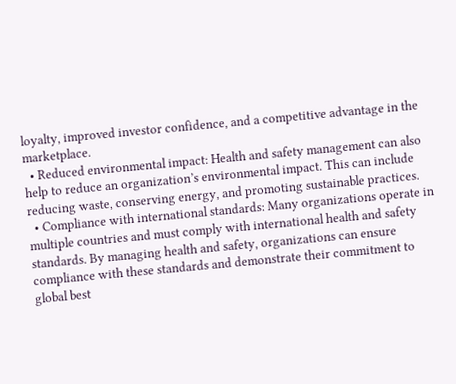loyalty, improved investor confidence, and a competitive advantage in the marketplace.
  • Reduced environmental impact: Health and safety management can also help to reduce an organization’s environmental impact. This can include reducing waste, conserving energy, and promoting sustainable practices.
  • Compliance with international standards: Many organizations operate in multiple countries and must comply with international health and safety standards. By managing health and safety, organizations can ensure compliance with these standards and demonstrate their commitment to global best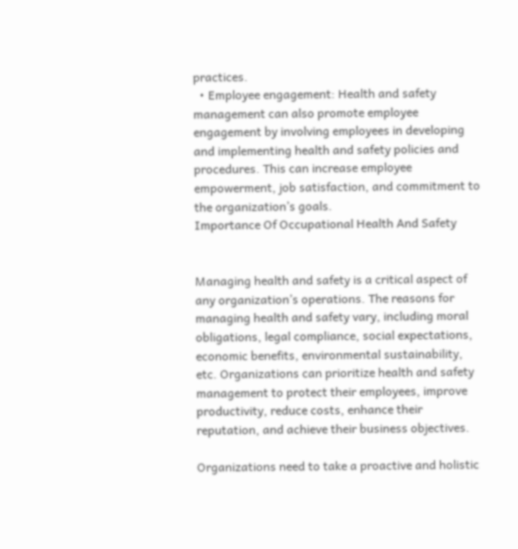practices.
  • Employee engagement: Health and safety management can also promote employee engagement by involving employees in developing and implementing health and safety policies and procedures. This can increase employee empowerment, job satisfaction, and commitment to the organization’s goals.
Importance Of Occupational Health And Safety


Managing health and safety is a critical aspect of any organization’s operations. The reasons for managing health and safety vary, including moral obligations, legal compliance, social expectations, economic benefits, environmental sustainability, etc. Organizations can prioritize health and safety management to protect their employees, improve productivity, reduce costs, enhance their reputation, and achieve their business objectives.

Organizations need to take a proactive and holistic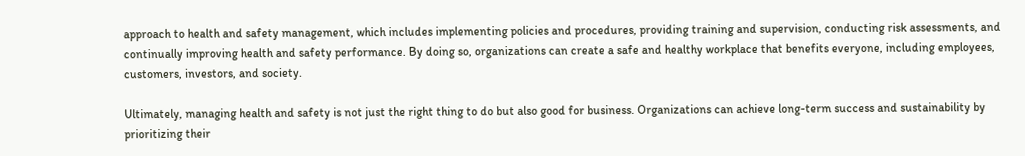approach to health and safety management, which includes implementing policies and procedures, providing training and supervision, conducting risk assessments, and continually improving health and safety performance. By doing so, organizations can create a safe and healthy workplace that benefits everyone, including employees, customers, investors, and society.

Ultimately, managing health and safety is not just the right thing to do but also good for business. Organizations can achieve long-term success and sustainability by prioritizing their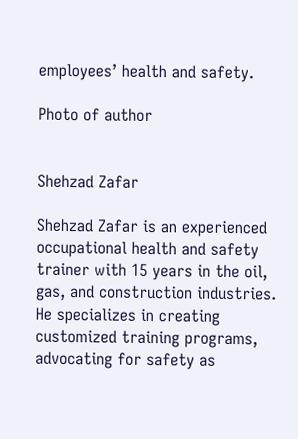employees’ health and safety.

Photo of author


Shehzad Zafar

Shehzad Zafar is an experienced occupational health and safety trainer with 15 years in the oil, gas, and construction industries. He specializes in creating customized training programs, advocating for safety as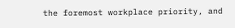the foremost workplace priority, and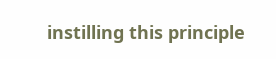instilling this principle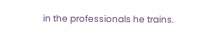in the professionals he trains.